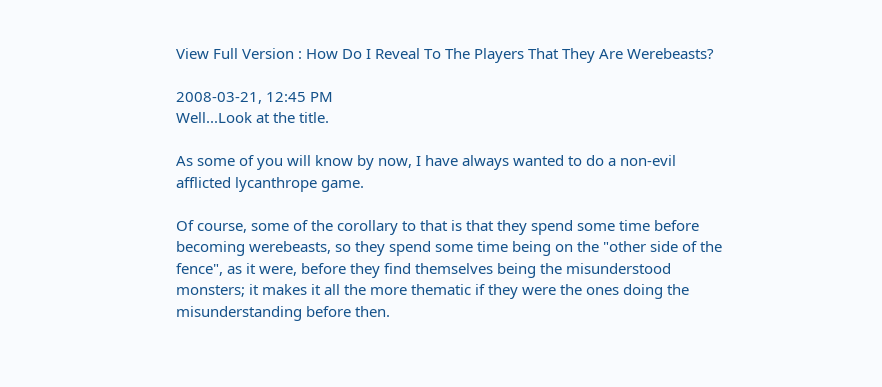View Full Version : How Do I Reveal To The Players That They Are Werebeasts?

2008-03-21, 12:45 PM
Well...Look at the title.

As some of you will know by now, I have always wanted to do a non-evil afflicted lycanthrope game.

Of course, some of the corollary to that is that they spend some time before becoming werebeasts, so they spend some time being on the "other side of the fence", as it were, before they find themselves being the misunderstood monsters; it makes it all the more thematic if they were the ones doing the misunderstanding before then.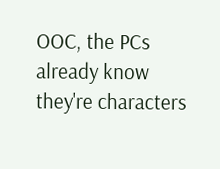OOC, the PCs already know they're characters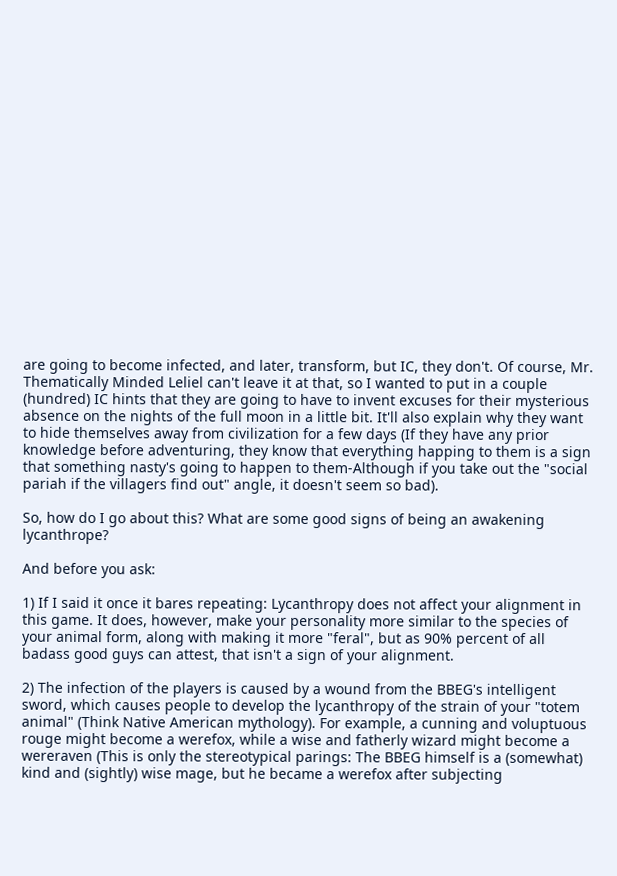are going to become infected, and later, transform, but IC, they don't. Of course, Mr. Thematically Minded Leliel can't leave it at that, so I wanted to put in a couple (hundred) IC hints that they are going to have to invent excuses for their mysterious absence on the nights of the full moon in a little bit. It'll also explain why they want to hide themselves away from civilization for a few days (If they have any prior knowledge before adventuring, they know that everything happing to them is a sign that something nasty's going to happen to them-Although if you take out the "social pariah if the villagers find out" angle, it doesn't seem so bad).

So, how do I go about this? What are some good signs of being an awakening lycanthrope?

And before you ask:

1) If I said it once it bares repeating: Lycanthropy does not affect your alignment in this game. It does, however, make your personality more similar to the species of your animal form, along with making it more "feral", but as 90% percent of all badass good guys can attest, that isn't a sign of your alignment.

2) The infection of the players is caused by a wound from the BBEG's intelligent sword, which causes people to develop the lycanthropy of the strain of your "totem animal" (Think Native American mythology). For example, a cunning and voluptuous rouge might become a werefox, while a wise and fatherly wizard might become a wereraven (This is only the stereotypical parings: The BBEG himself is a (somewhat) kind and (sightly) wise mage, but he became a werefox after subjecting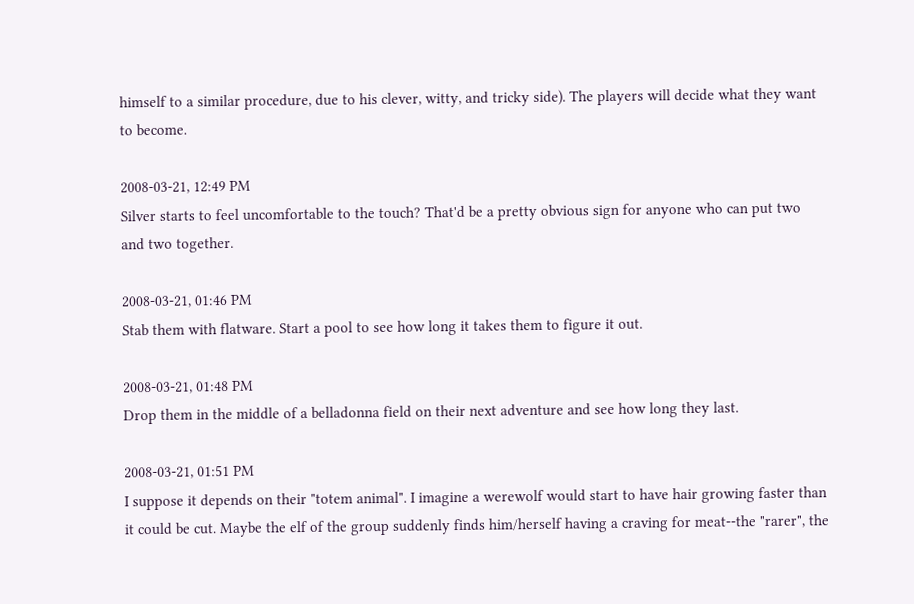himself to a similar procedure, due to his clever, witty, and tricky side). The players will decide what they want to become.

2008-03-21, 12:49 PM
Silver starts to feel uncomfortable to the touch? That'd be a pretty obvious sign for anyone who can put two and two together.

2008-03-21, 01:46 PM
Stab them with flatware. Start a pool to see how long it takes them to figure it out.

2008-03-21, 01:48 PM
Drop them in the middle of a belladonna field on their next adventure and see how long they last.

2008-03-21, 01:51 PM
I suppose it depends on their "totem animal". I imagine a werewolf would start to have hair growing faster than it could be cut. Maybe the elf of the group suddenly finds him/herself having a craving for meat--the "rarer", the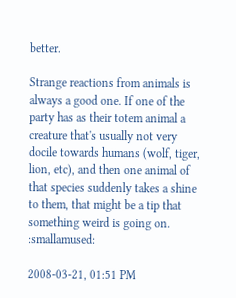better.

Strange reactions from animals is always a good one. If one of the party has as their totem animal a creature that's usually not very docile towards humans (wolf, tiger, lion, etc), and then one animal of that species suddenly takes a shine to them, that might be a tip that something weird is going on. :smallamused:

2008-03-21, 01:51 PM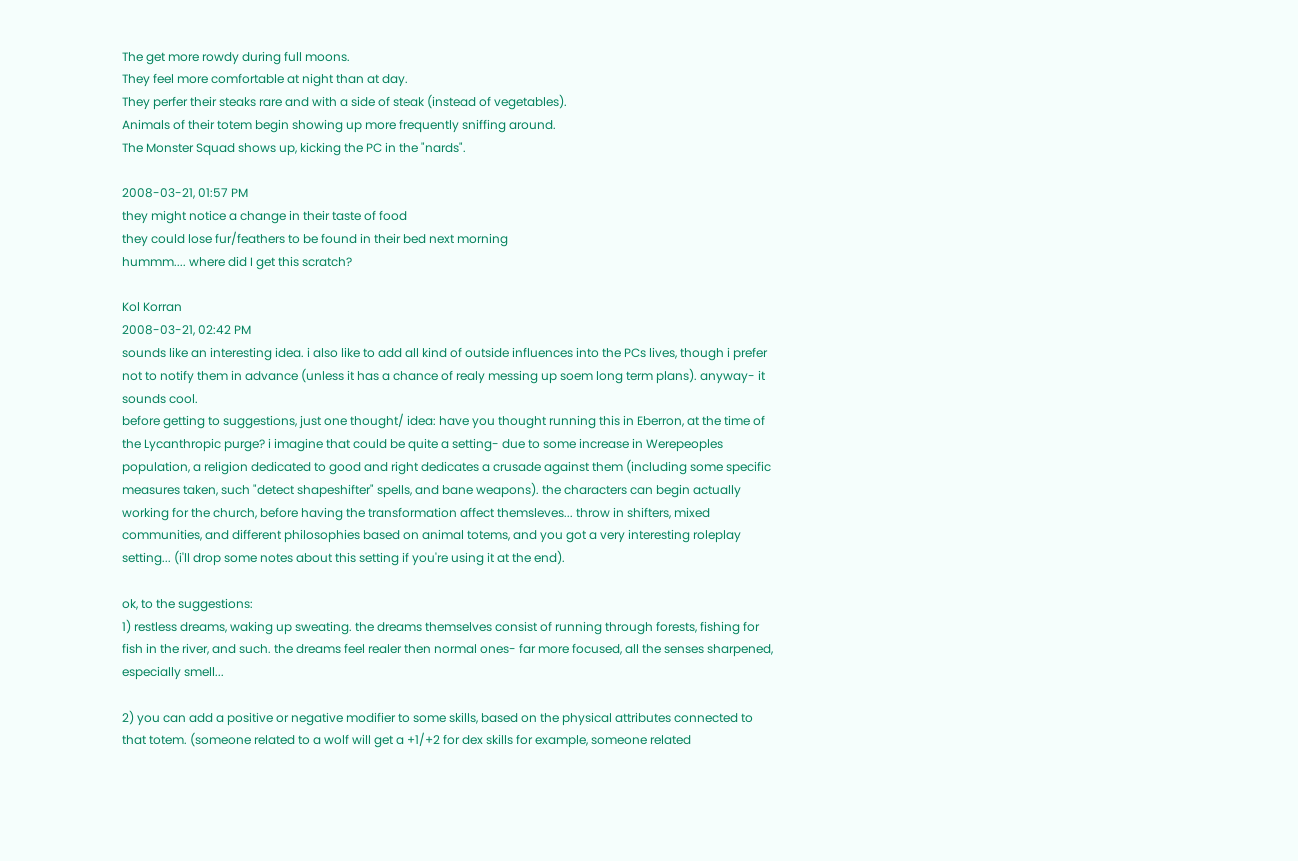The get more rowdy during full moons.
They feel more comfortable at night than at day.
They perfer their steaks rare and with a side of steak (instead of vegetables).
Animals of their totem begin showing up more frequently sniffing around.
The Monster Squad shows up, kicking the PC in the "nards".

2008-03-21, 01:57 PM
they might notice a change in their taste of food
they could lose fur/feathers to be found in their bed next morning
hummm.... where did I get this scratch?

Kol Korran
2008-03-21, 02:42 PM
sounds like an interesting idea. i also like to add all kind of outside influences into the PCs lives, though i prefer not to notify them in advance (unless it has a chance of realy messing up soem long term plans). anyway- it sounds cool.
before getting to suggestions, just one thought/ idea: have you thought running this in Eberron, at the time of the Lycanthropic purge? i imagine that could be quite a setting- due to some increase in Werepeoples population, a religion dedicated to good and right dedicates a crusade against them (including some specific measures taken, such "detect shapeshifter" spells, and bane weapons). the characters can begin actually working for the church, before having the transformation affect themsleves... throw in shifters, mixed communities, and different philosophies based on animal totems, and you got a very interesting roleplay setting... (i'll drop some notes about this setting if you're using it at the end).

ok, to the suggestions:
1) restless dreams, waking up sweating. the dreams themselves consist of running through forests, fishing for fish in the river, and such. the dreams feel realer then normal ones- far more focused, all the senses sharpened, especially smell...

2) you can add a positive or negative modifier to some skills, based on the physical attributes connected to that totem. (someone related to a wolf will get a +1/+2 for dex skills for example, someone related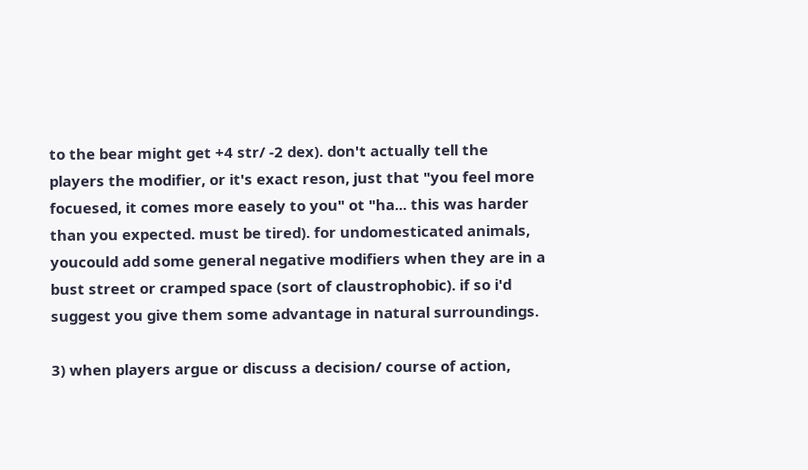to the bear might get +4 str/ -2 dex). don't actually tell the players the modifier, or it's exact reson, just that "you feel more focuesed, it comes more easely to you" ot "ha... this was harder than you expected. must be tired). for undomesticated animals, youcould add some general negative modifiers when they are in a bust street or cramped space (sort of claustrophobic). if so i'd suggest you give them some advantage in natural surroundings.

3) when players argue or discuss a decision/ course of action,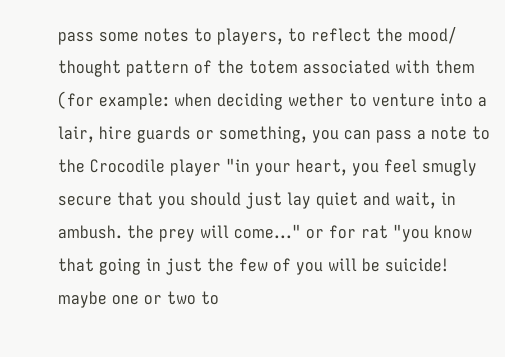pass some notes to players, to reflect the mood/ thought pattern of the totem associated with them (for example: when deciding wether to venture into a lair, hire guards or something, you can pass a note to the Crocodile player "in your heart, you feel smugly secure that you should just lay quiet and wait, in ambush. the prey will come..." or for rat "you know that going in just the few of you will be suicide! maybe one or two to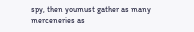spy, then youmust gather as many merceneries as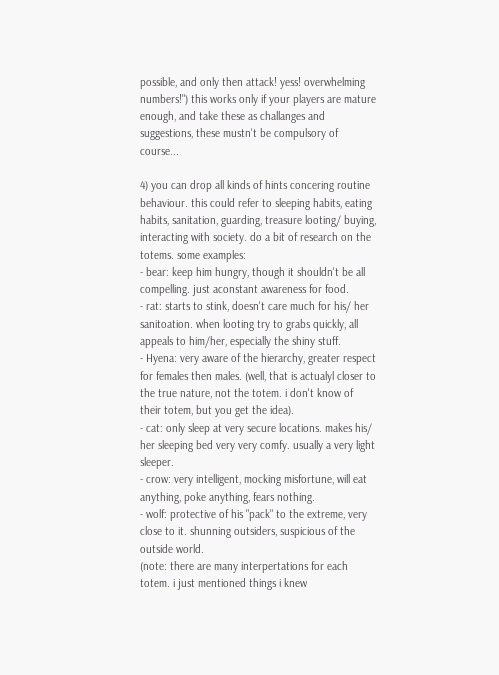possible, and only then attack! yess! overwhelming numbers!") this works only if your players are mature enough, and take these as challanges and suggestions, these mustn't be compulsory of course...

4) you can drop all kinds of hints concering routine behaviour. this could refer to sleeping habits, eating habits, sanitation, guarding, treasure looting/ buying, interacting with society. do a bit of research on the totems. some examples:
- bear: keep him hungry, though it shouldn't be all compelling. just aconstant awareness for food.
- rat: starts to stink, doesn't care much for his/ her sanitoation. when looting try to grabs quickly, all appeals to him/her, especially the shiny stuff.
- Hyena: very aware of the hierarchy, greater respect for females then males. (well, that is actualyl closer to the true nature, not the totem. i don't know of their totem, but you get the idea).
- cat: only sleep at very secure locations. makes his/ her sleeping bed very very comfy. usually a very light sleeper.
- crow: very intelligent, mocking misfortune, will eat anything, poke anything, fears nothing.
- wolf: protective of his "pack" to the extreme, very close to it. shunning outsiders, suspicious of the outside world.
(note: there are many interpertations for each totem. i just mentioned things i knew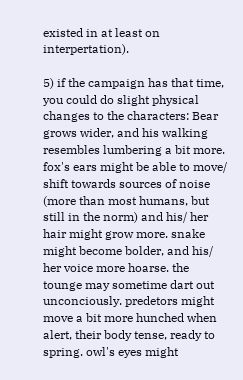existed in at least on interpertation).

5) if the campaign has that time, you could do slight physical changes to the characters: Bear grows wider, and his walking resembles lumbering a bit more. fox's ears might be able to move/ shift towards sources of noise (more than most humans, but still in the norm) and his/ her hair might grow more. snake might become bolder, and his/ her voice more hoarse. the tounge may sometime dart out unconciously. predetors might move a bit more hunched when alert, their body tense, ready to spring. owl's eyes might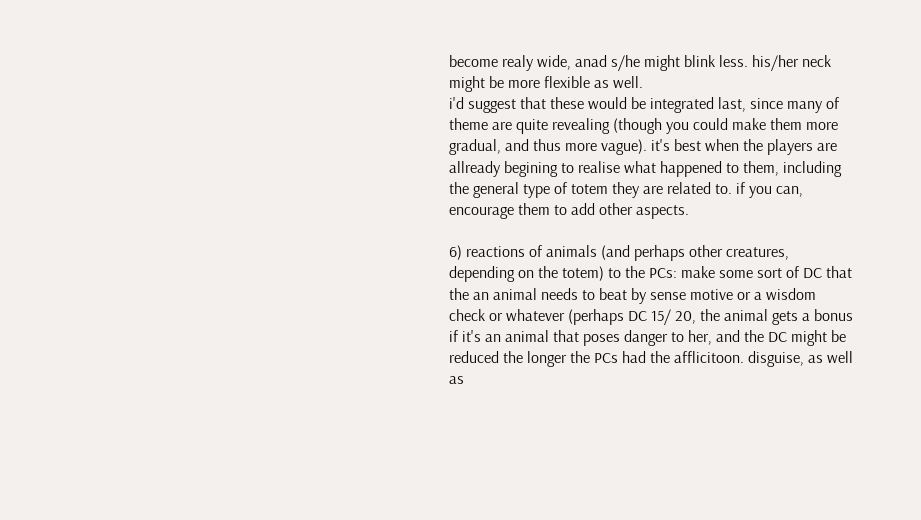become realy wide, anad s/he might blink less. his/her neck might be more flexible as well.
i'd suggest that these would be integrated last, since many of theme are quite revealing (though you could make them more gradual, and thus more vague). it's best when the players are allready begining to realise what happened to them, including the general type of totem they are related to. if you can, encourage them to add other aspects.

6) reactions of animals (and perhaps other creatures, depending on the totem) to the PCs: make some sort of DC that the an animal needs to beat by sense motive or a wisdom check or whatever (perhaps DC 15/ 20, the animal gets a bonus if it's an animal that poses danger to her, and the DC might be reduced the longer the PCs had the afflicitoon. disguise, as well as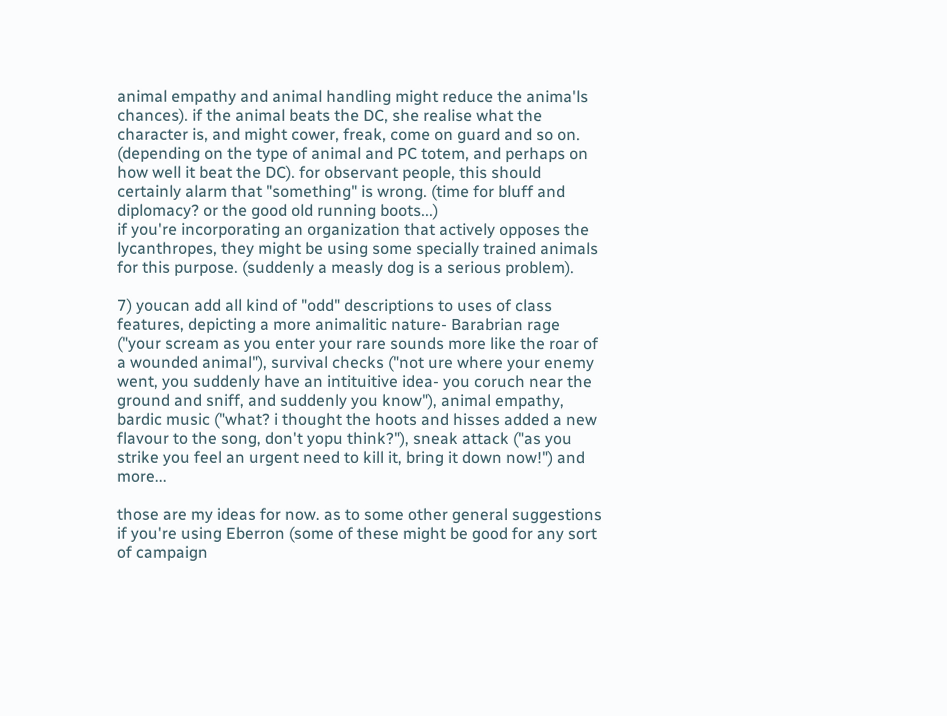animal empathy and animal handling might reduce the anima'ls chances). if the animal beats the DC, she realise what the character is, and might cower, freak, come on guard and so on. (depending on the type of animal and PC totem, and perhaps on how well it beat the DC). for observant people, this should certainly alarm that "something" is wrong. (time for bluff and diplomacy? or the good old running boots...)
if you're incorporating an organization that actively opposes the lycanthropes, they might be using some specially trained animals for this purpose. (suddenly a measly dog is a serious problem).

7) youcan add all kind of "odd" descriptions to uses of class features, depicting a more animalitic nature- Barabrian rage ("your scream as you enter your rare sounds more like the roar of a wounded animal"), survival checks ("not ure where your enemy went, you suddenly have an intituitive idea- you coruch near the ground and sniff, and suddenly you know"), animal empathy, bardic music ("what? i thought the hoots and hisses added a new flavour to the song, don't yopu think?"), sneak attack ("as you strike you feel an urgent need to kill it, bring it down now!") and more...

those are my ideas for now. as to some other general suggestions if you're using Eberron (some of these might be good for any sort of campaign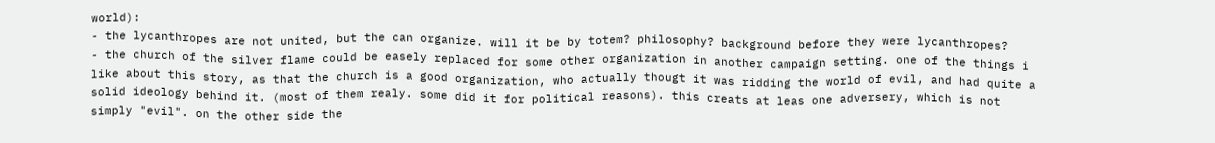world):
- the lycanthropes are not united, but the can organize. will it be by totem? philosophy? background before they were lycanthropes?
- the church of the silver flame could be easely replaced for some other organization in another campaign setting. one of the things i like about this story, as that the church is a good organization, who actually thougt it was ridding the world of evil, and had quite a solid ideology behind it. (most of them realy. some did it for political reasons). this creats at leas one adversery, which is not simply "evil". on the other side the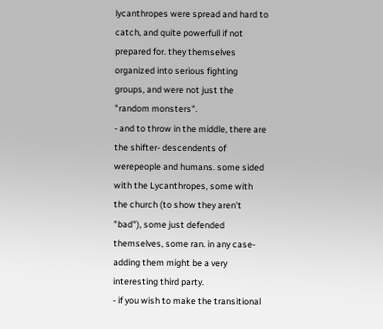lycanthropes were spread and hard to catch, and quite powerfull if not prepared for. they themselves organized into serious fighting groups, and were not just the "random monsters".
- and to throw in the middle, there are the shifter- descendents of werepeople and humans. some sided with the Lycanthropes, some with the church (to show they aren't "bad"), some just defended themselves, some ran. in any case- adding them might be a very interesting third party.
- if you wish to make the transitional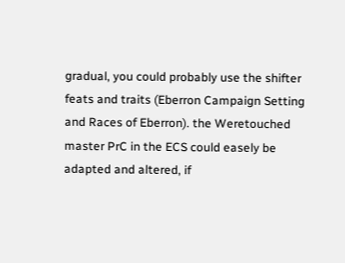gradual, you could probably use the shifter feats and traits (Eberron Campaign Setting and Races of Eberron). the Weretouched master PrC in the ECS could easely be adapted and altered, if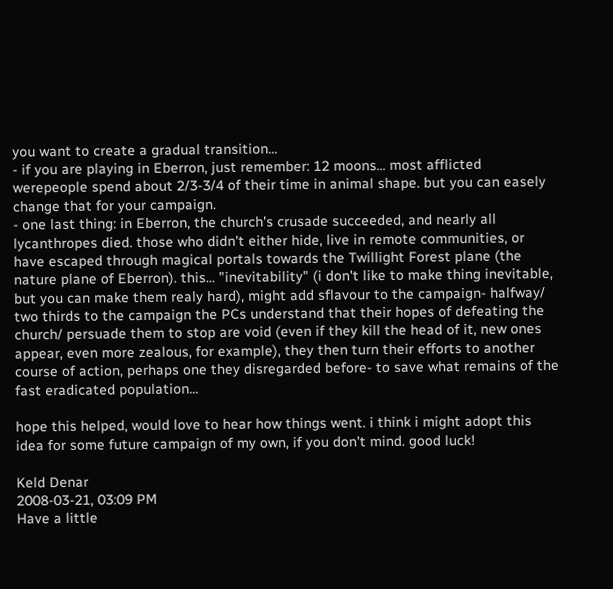you want to create a gradual transition...
- if you are playing in Eberron, just remember: 12 moons... most afflicted werepeople spend about 2/3-3/4 of their time in animal shape. but you can easely change that for your campaign.
- one last thing: in Eberron, the church's crusade succeeded, and nearly all lycanthropes died. those who didn't either hide, live in remote communities, or have escaped through magical portals towards the Twillight Forest plane (the nature plane of Eberron). this... "inevitability" (i don't like to make thing inevitable, but you can make them realy hard), might add sflavour to the campaign- halfway/ two thirds to the campaign the PCs understand that their hopes of defeating the church/ persuade them to stop are void (even if they kill the head of it, new ones appear, even more zealous, for example), they then turn their efforts to another course of action, perhaps one they disregarded before- to save what remains of the fast eradicated population...

hope this helped, would love to hear how things went. i think i might adopt this idea for some future campaign of my own, if you don't mind. good luck!

Keld Denar
2008-03-21, 03:09 PM
Have a little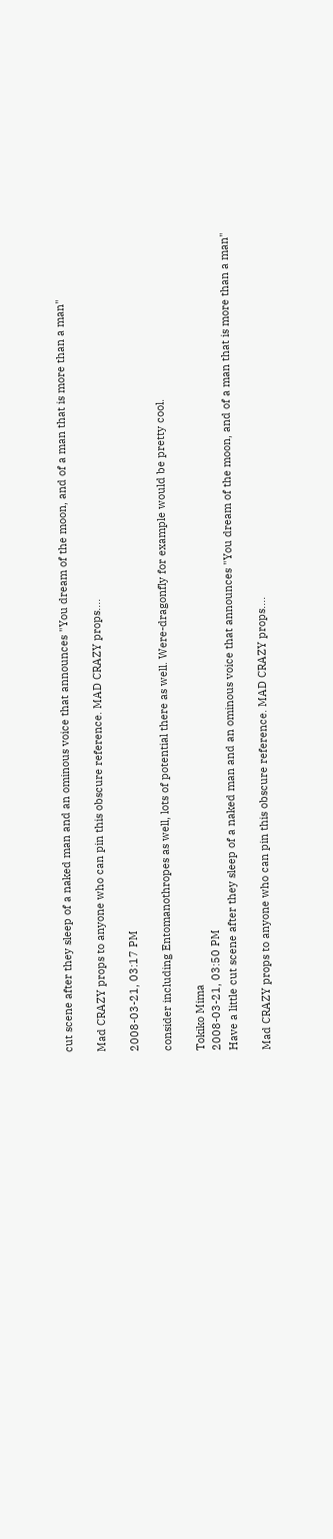cut scene after they sleep of a naked man and an ominous voice that announces "You dream of the moon, and of a man that is more than a man"

Mad CRAZY props to anyone who can pin this obscure reference. MAD CRAZY props....

2008-03-21, 03:17 PM

consider including Entomanothropes as well, lots of potential there as well. Were-dragonfly for example would be pretty cool.

Tokiko Mima
2008-03-21, 03:50 PM
Have a little cut scene after they sleep of a naked man and an ominous voice that announces "You dream of the moon, and of a man that is more than a man"

Mad CRAZY props to anyone who can pin this obscure reference. MAD CRAZY props....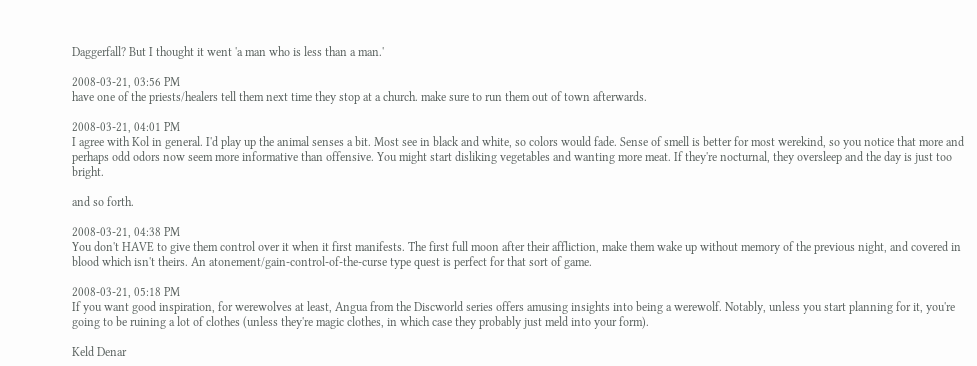Daggerfall? But I thought it went 'a man who is less than a man.'

2008-03-21, 03:56 PM
have one of the priests/healers tell them next time they stop at a church. make sure to run them out of town afterwards.

2008-03-21, 04:01 PM
I agree with Kol in general. I'd play up the animal senses a bit. Most see in black and white, so colors would fade. Sense of smell is better for most werekind, so you notice that more and perhaps odd odors now seem more informative than offensive. You might start disliking vegetables and wanting more meat. If they're nocturnal, they oversleep and the day is just too bright.

and so forth.

2008-03-21, 04:38 PM
You don't HAVE to give them control over it when it first manifests. The first full moon after their affliction, make them wake up without memory of the previous night, and covered in blood which isn't theirs. An atonement/gain-control-of-the-curse type quest is perfect for that sort of game.

2008-03-21, 05:18 PM
If you want good inspiration, for werewolves at least, Angua from the Discworld series offers amusing insights into being a werewolf. Notably, unless you start planning for it, you're going to be ruining a lot of clothes (unless they're magic clothes, in which case they probably just meld into your form).

Keld Denar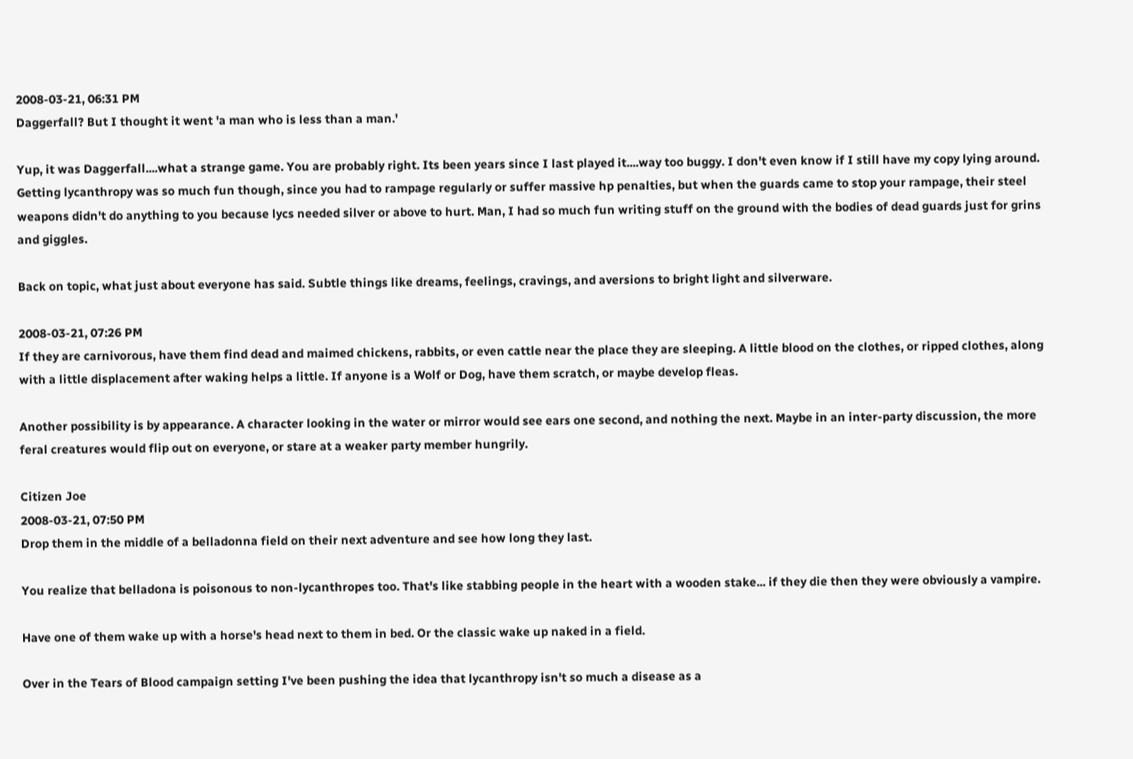2008-03-21, 06:31 PM
Daggerfall? But I thought it went 'a man who is less than a man.'

Yup, it was Daggerfall....what a strange game. You are probably right. Its been years since I last played it....way too buggy. I don't even know if I still have my copy lying around. Getting lycanthropy was so much fun though, since you had to rampage regularly or suffer massive hp penalties, but when the guards came to stop your rampage, their steel weapons didn't do anything to you because lycs needed silver or above to hurt. Man, I had so much fun writing stuff on the ground with the bodies of dead guards just for grins and giggles.

Back on topic, what just about everyone has said. Subtle things like dreams, feelings, cravings, and aversions to bright light and silverware.

2008-03-21, 07:26 PM
If they are carnivorous, have them find dead and maimed chickens, rabbits, or even cattle near the place they are sleeping. A little blood on the clothes, or ripped clothes, along with a little displacement after waking helps a little. If anyone is a Wolf or Dog, have them scratch, or maybe develop fleas.

Another possibility is by appearance. A character looking in the water or mirror would see ears one second, and nothing the next. Maybe in an inter-party discussion, the more feral creatures would flip out on everyone, or stare at a weaker party member hungrily.

Citizen Joe
2008-03-21, 07:50 PM
Drop them in the middle of a belladonna field on their next adventure and see how long they last.

You realize that belladona is poisonous to non-lycanthropes too. That's like stabbing people in the heart with a wooden stake... if they die then they were obviously a vampire.

Have one of them wake up with a horse's head next to them in bed. Or the classic wake up naked in a field.

Over in the Tears of Blood campaign setting I've been pushing the idea that lycanthropy isn't so much a disease as a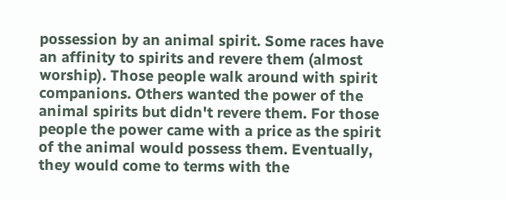possession by an animal spirit. Some races have an affinity to spirits and revere them (almost worship). Those people walk around with spirit companions. Others wanted the power of the animal spirits but didn't revere them. For those people the power came with a price as the spirit of the animal would possess them. Eventually, they would come to terms with the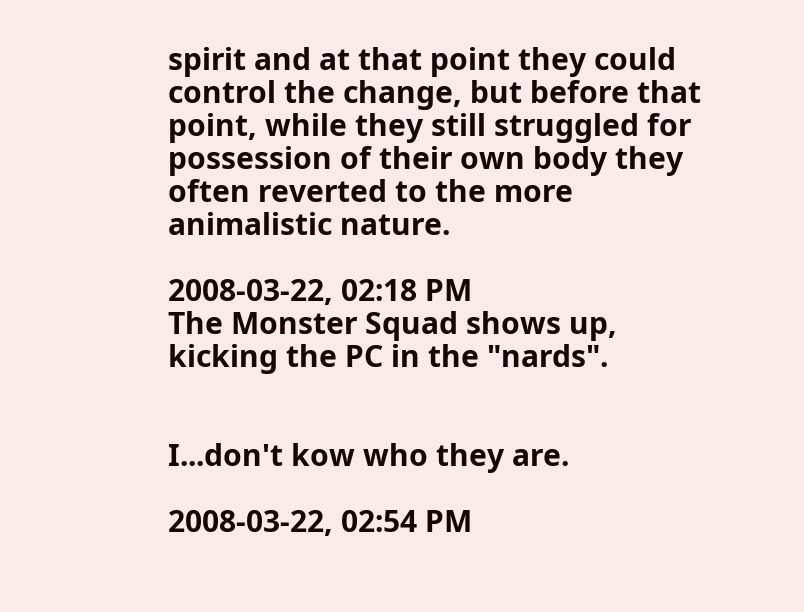spirit and at that point they could control the change, but before that point, while they still struggled for possession of their own body they often reverted to the more animalistic nature.

2008-03-22, 02:18 PM
The Monster Squad shows up, kicking the PC in the "nards".


I...don't kow who they are.

2008-03-22, 02:54 PM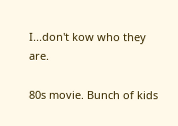I...don't kow who they are.

80s movie. Bunch of kids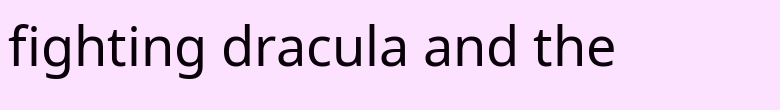fighting dracula and the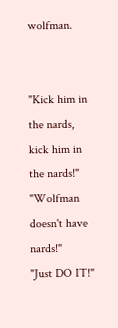wolfman.


"Kick him in the nards, kick him in the nards!"
"Wolfman doesn't have nards!"
"Just DO IT!"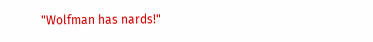"Wolfman has nards!"